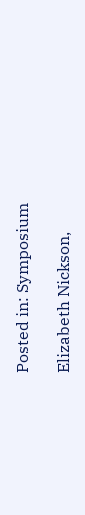Posted in: Symposium

Elizabeth Nickson,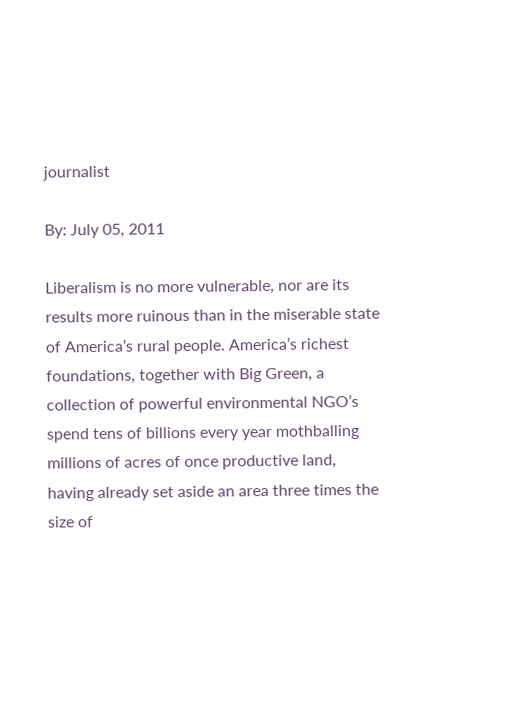journalist

By: July 05, 2011

Liberalism is no more vulnerable, nor are its results more ruinous than in the miserable state of America’s rural people. America’s richest foundations, together with Big Green, a collection of powerful environmental NGO’s spend tens of billions every year mothballing millions of acres of once productive land, having already set aside an area three times the size of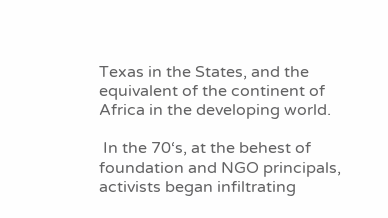Texas in the States, and the equivalent of the continent of Africa in the developing world.

 In the 70‘s, at the behest of foundation and NGO principals, activists began infiltrating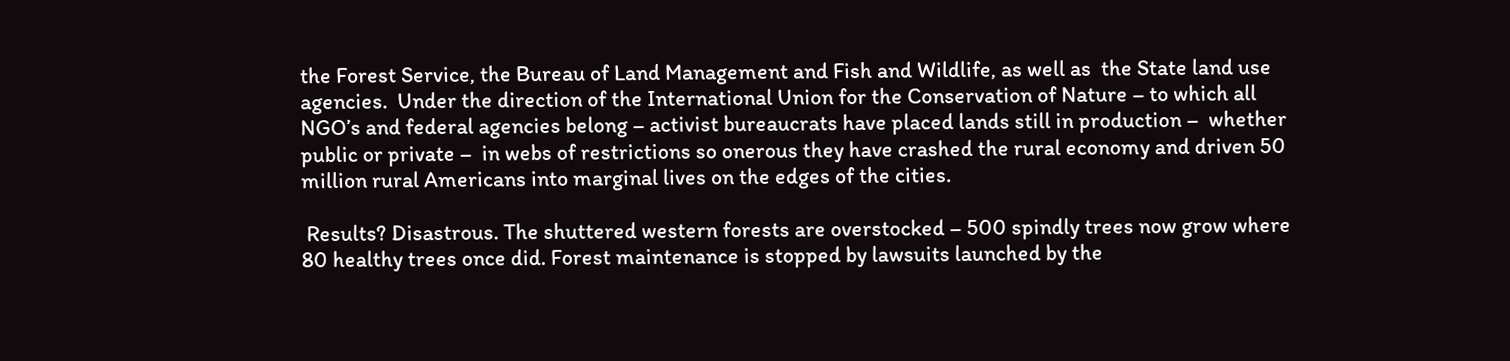the Forest Service, the Bureau of Land Management and Fish and Wildlife, as well as  the State land use agencies.  Under the direction of the International Union for the Conservation of Nature – to which all NGO’s and federal agencies belong – activist bureaucrats have placed lands still in production –  whether public or private –  in webs of restrictions so onerous they have crashed the rural economy and driven 50 million rural Americans into marginal lives on the edges of the cities.

 Results? Disastrous. The shuttered western forests are overstocked – 500 spindly trees now grow where 80 healthy trees once did. Forest maintenance is stopped by lawsuits launched by the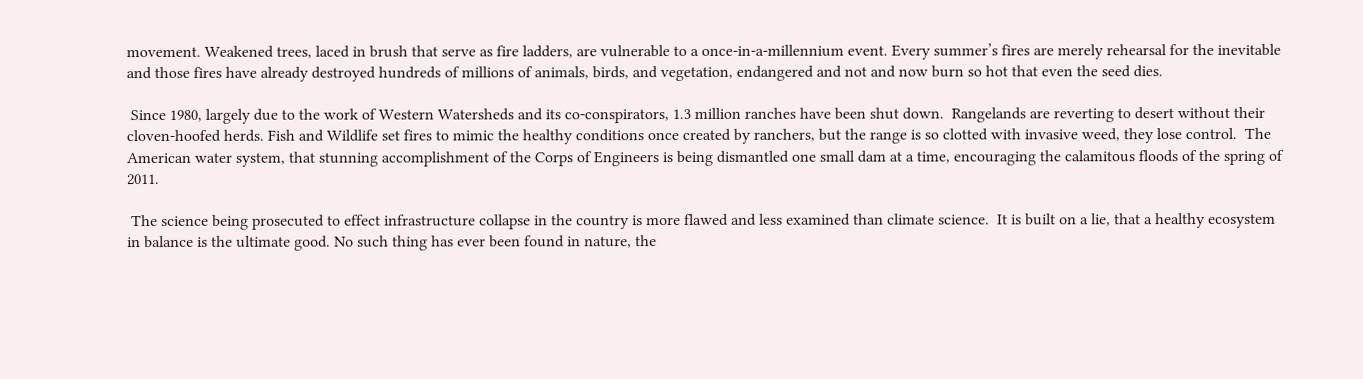movement. Weakened trees, laced in brush that serve as fire ladders, are vulnerable to a once-in-a-millennium event. Every summer’s fires are merely rehearsal for the inevitable and those fires have already destroyed hundreds of millions of animals, birds, and vegetation, endangered and not and now burn so hot that even the seed dies.

 Since 1980, largely due to the work of Western Watersheds and its co-conspirators, 1.3 million ranches have been shut down.  Rangelands are reverting to desert without their cloven-hoofed herds. Fish and Wildlife set fires to mimic the healthy conditions once created by ranchers, but the range is so clotted with invasive weed, they lose control.  The American water system, that stunning accomplishment of the Corps of Engineers is being dismantled one small dam at a time, encouraging the calamitous floods of the spring of 2011.

 The science being prosecuted to effect infrastructure collapse in the country is more flawed and less examined than climate science.  It is built on a lie, that a healthy ecosystem in balance is the ultimate good. No such thing has ever been found in nature, the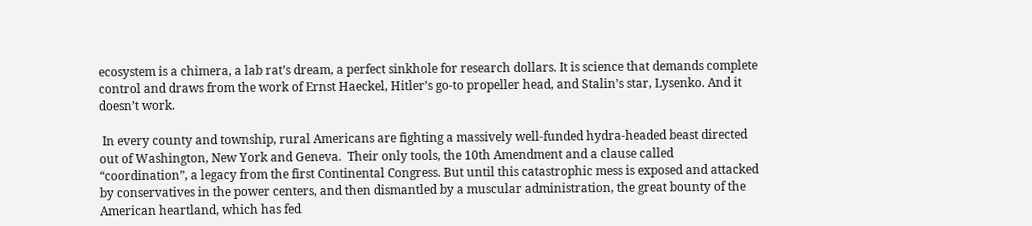ecosystem is a chimera, a lab rat’s dream, a perfect sinkhole for research dollars. It is science that demands complete control and draws from the work of Ernst Haeckel, Hitler’s go-to propeller head, and Stalin’s star, Lysenko. And it doesn’t work.

 In every county and township, rural Americans are fighting a massively well-funded hydra-headed beast directed out of Washington, New York and Geneva.  Their only tools, the 10th Amendment and a clause called “coordination”, a legacy from the first Continental Congress. But until this catastrophic mess is exposed and attacked by conservatives in the power centers, and then dismantled by a muscular administration, the great bounty of the American heartland, which has fed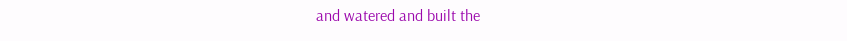and watered and built the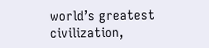world’s greatest civilization,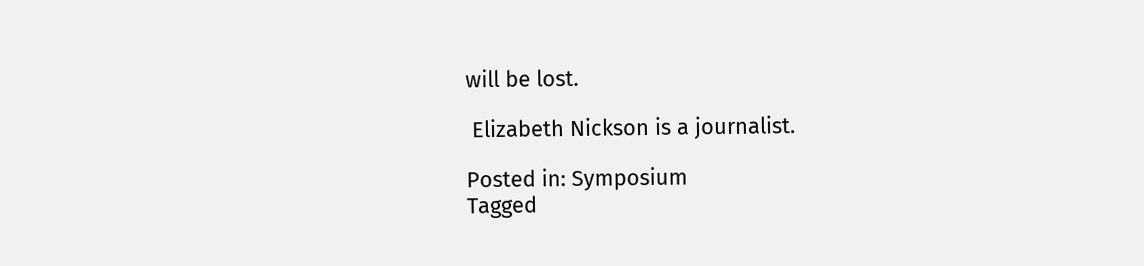will be lost.

 Elizabeth Nickson is a journalist.

Posted in: Symposium
Tagged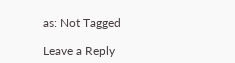as: Not Tagged

Leave a Reply